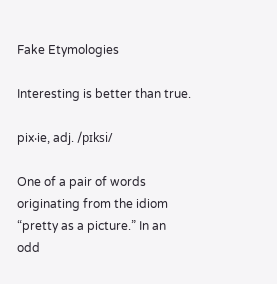Fake Etymologies

Interesting is better than true.

pix‧ie, adj. /pɪksi/

One of a pair of words originating from the idiom “pretty as a picture.” In an odd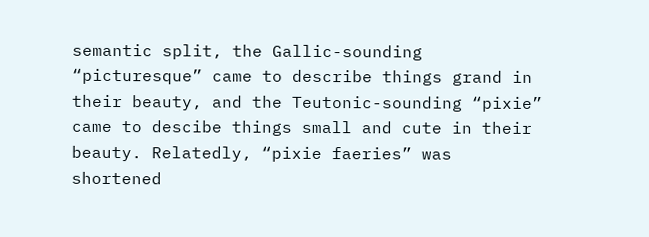semantic split, the Gallic-sounding “picturesque” came to describe things grand in their beauty, and the Teutonic-sounding “pixie” came to descibe things small and cute in their beauty. Relatedly, “pixie faeries” was shortened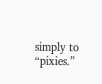simply to “pixies.”